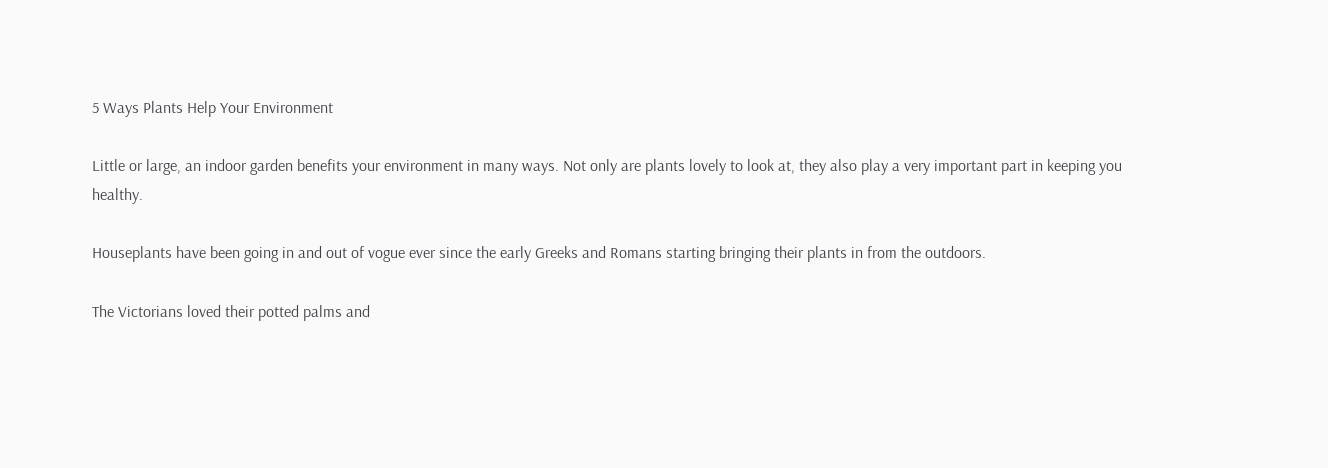5 Ways Plants Help Your Environment

Little or large, an indoor garden benefits your environment in many ways. Not only are plants lovely to look at, they also play a very important part in keeping you healthy.

Houseplants have been going in and out of vogue ever since the early Greeks and Romans starting bringing their plants in from the outdoors.

The Victorians loved their potted palms and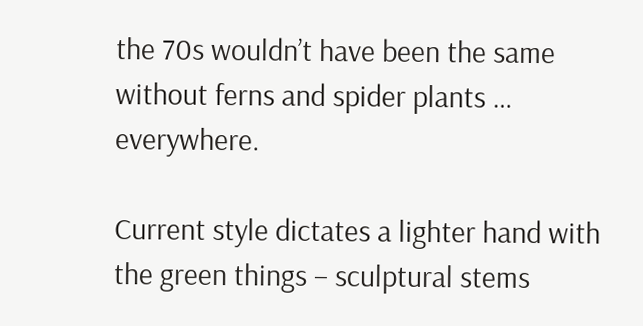the 70s wouldn’t have been the same without ferns and spider plants … everywhere.

Current style dictates a lighter hand with the green things – sculptural stems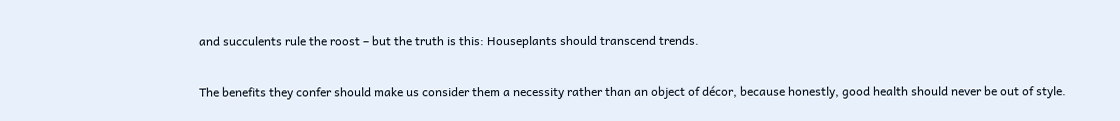and succulents rule the roost – but the truth is this: Houseplants should transcend trends.

The benefits they confer should make us consider them a necessity rather than an object of décor, because honestly, good health should never be out of style.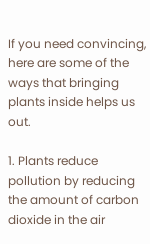If you need convincing, here are some of the ways that bringing plants inside helps us out.

1. Plants reduce pollution by reducing the amount of carbon dioxide in the air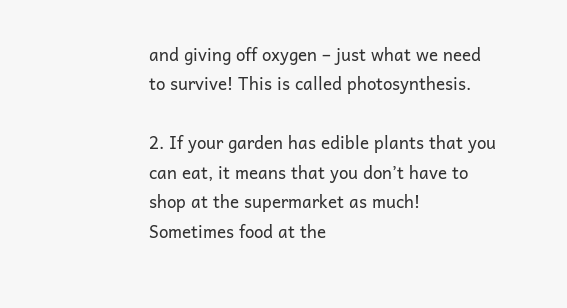and giving off oxygen – just what we need to survive! This is called photosynthesis.

2. If your garden has edible plants that you can eat, it means that you don’t have to shop at the supermarket as much! Sometimes food at the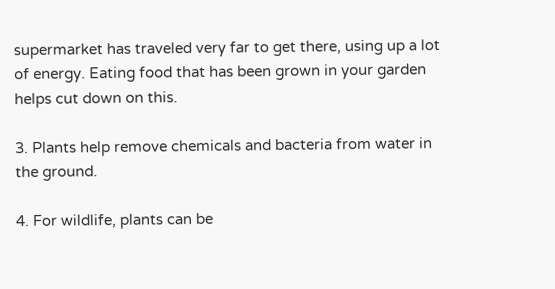supermarket has traveled very far to get there, using up a lot of energy. Eating food that has been grown in your garden helps cut down on this.

3. Plants help remove chemicals and bacteria from water in the ground.

4. For wildlife, plants can be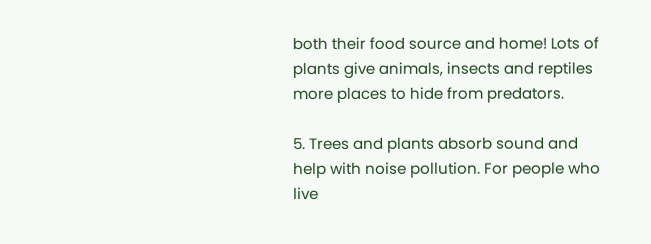both their food source and home! Lots of plants give animals, insects and reptiles more places to hide from predators.

5. Trees and plants absorb sound and help with noise pollution. For people who live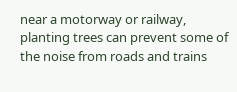near a motorway or railway, planting trees can prevent some of the noise from roads and trains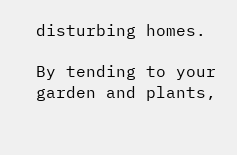disturbing homes.

By tending to your garden and plants,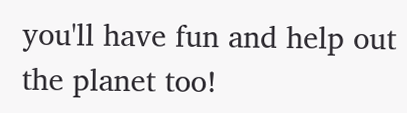you'll have fun and help out the planet too!